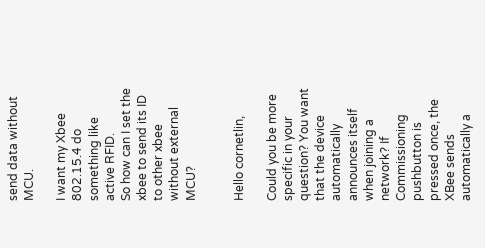send data without MCU.

I want my Xbee 802.15.4 do something like active RFID.
So how can I set the xbee to send its ID to other xbee without external MCU?


Hello cornetlin,

Could you be more specific in your question? You want that the device automatically announces itself when joining a network? If Commissioning pushbutton is pressed once, the XBee sends automatically a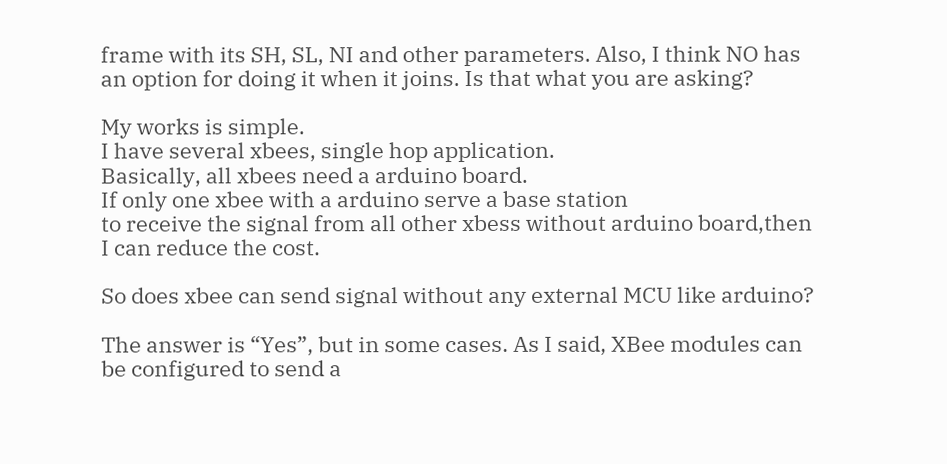frame with its SH, SL, NI and other parameters. Also, I think NO has an option for doing it when it joins. Is that what you are asking?

My works is simple.
I have several xbees, single hop application.
Basically, all xbees need a arduino board.
If only one xbee with a arduino serve a base station
to receive the signal from all other xbess without arduino board,then I can reduce the cost.

So does xbee can send signal without any external MCU like arduino?

The answer is “Yes”, but in some cases. As I said, XBee modules can be configured to send a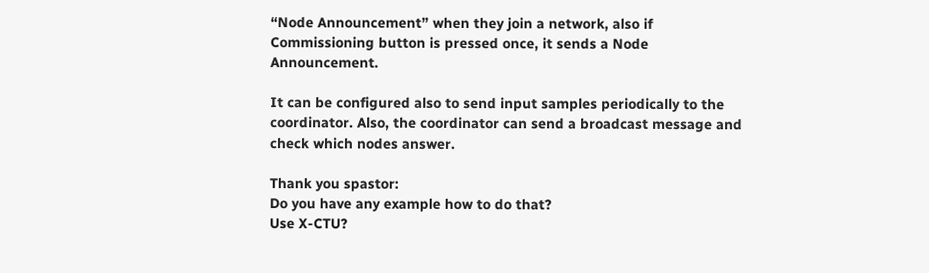“Node Announcement” when they join a network, also if Commissioning button is pressed once, it sends a Node Announcement.

It can be configured also to send input samples periodically to the coordinator. Also, the coordinator can send a broadcast message and check which nodes answer.

Thank you spastor:
Do you have any example how to do that?
Use X-CTU?